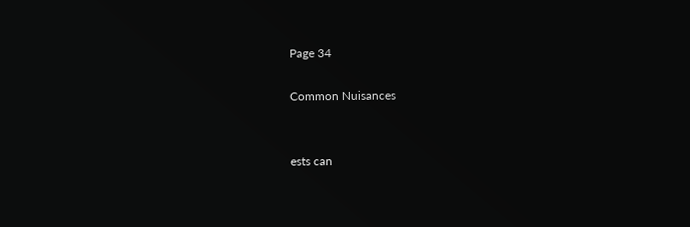Page 34

Common Nuisances


ests can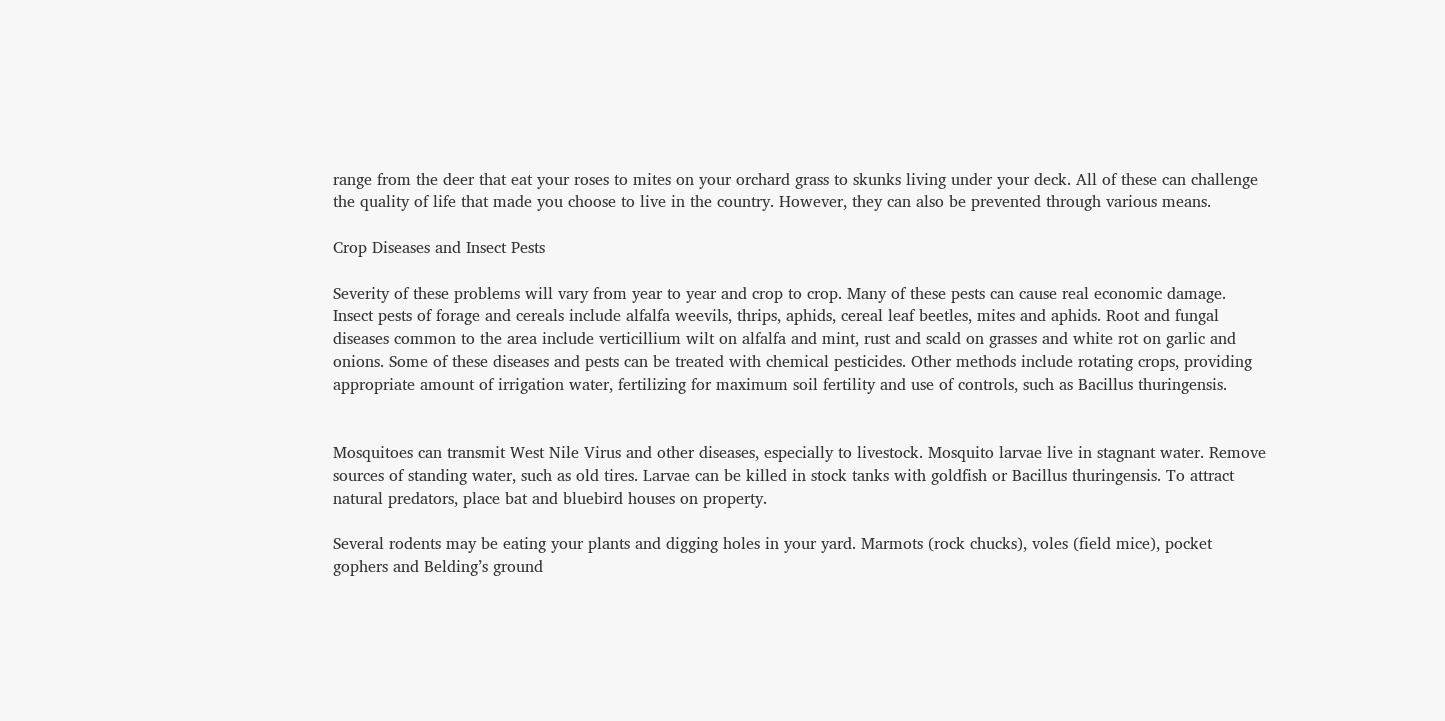range from the deer that eat your roses to mites on your orchard grass to skunks living under your deck. All of these can challenge the quality of life that made you choose to live in the country. However, they can also be prevented through various means.

Crop Diseases and Insect Pests

Severity of these problems will vary from year to year and crop to crop. Many of these pests can cause real economic damage. Insect pests of forage and cereals include alfalfa weevils, thrips, aphids, cereal leaf beetles, mites and aphids. Root and fungal diseases common to the area include verticillium wilt on alfalfa and mint, rust and scald on grasses and white rot on garlic and onions. Some of these diseases and pests can be treated with chemical pesticides. Other methods include rotating crops, providing appropriate amount of irrigation water, fertilizing for maximum soil fertility and use of controls, such as Bacillus thuringensis.


Mosquitoes can transmit West Nile Virus and other diseases, especially to livestock. Mosquito larvae live in stagnant water. Remove sources of standing water, such as old tires. Larvae can be killed in stock tanks with goldfish or Bacillus thuringensis. To attract natural predators, place bat and bluebird houses on property.

Several rodents may be eating your plants and digging holes in your yard. Marmots (rock chucks), voles (field mice), pocket gophers and Belding’s ground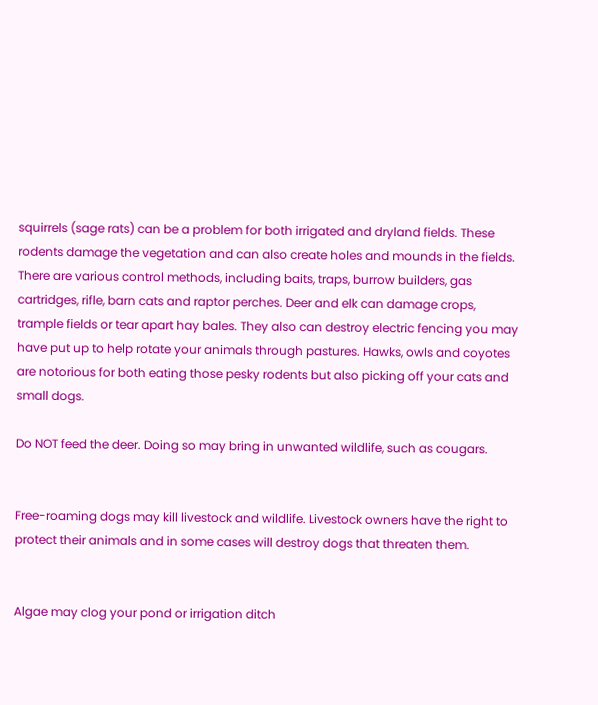squirrels (sage rats) can be a problem for both irrigated and dryland fields. These rodents damage the vegetation and can also create holes and mounds in the fields. There are various control methods, including baits, traps, burrow builders, gas cartridges, rifle, barn cats and raptor perches. Deer and elk can damage crops, trample fields or tear apart hay bales. They also can destroy electric fencing you may have put up to help rotate your animals through pastures. Hawks, owls and coyotes are notorious for both eating those pesky rodents but also picking off your cats and small dogs.

Do NOT feed the deer. Doing so may bring in unwanted wildlife, such as cougars.


Free-roaming dogs may kill livestock and wildlife. Livestock owners have the right to protect their animals and in some cases will destroy dogs that threaten them.


Algae may clog your pond or irrigation ditch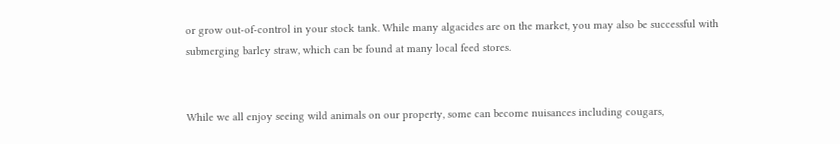or grow out-of-control in your stock tank. While many algacides are on the market, you may also be successful with submerging barley straw, which can be found at many local feed stores.


While we all enjoy seeing wild animals on our property, some can become nuisances including cougars,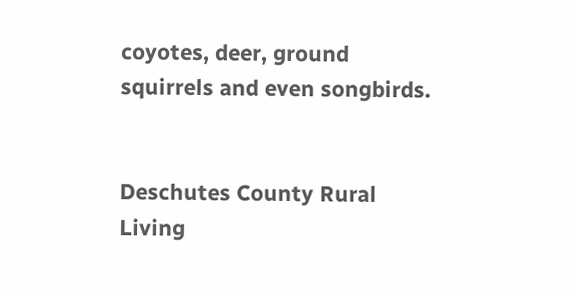coyotes, deer, ground squirrels and even songbirds.


Deschutes County Rural Living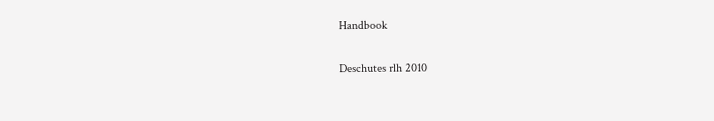Handbook

Deschutes rlh 2010